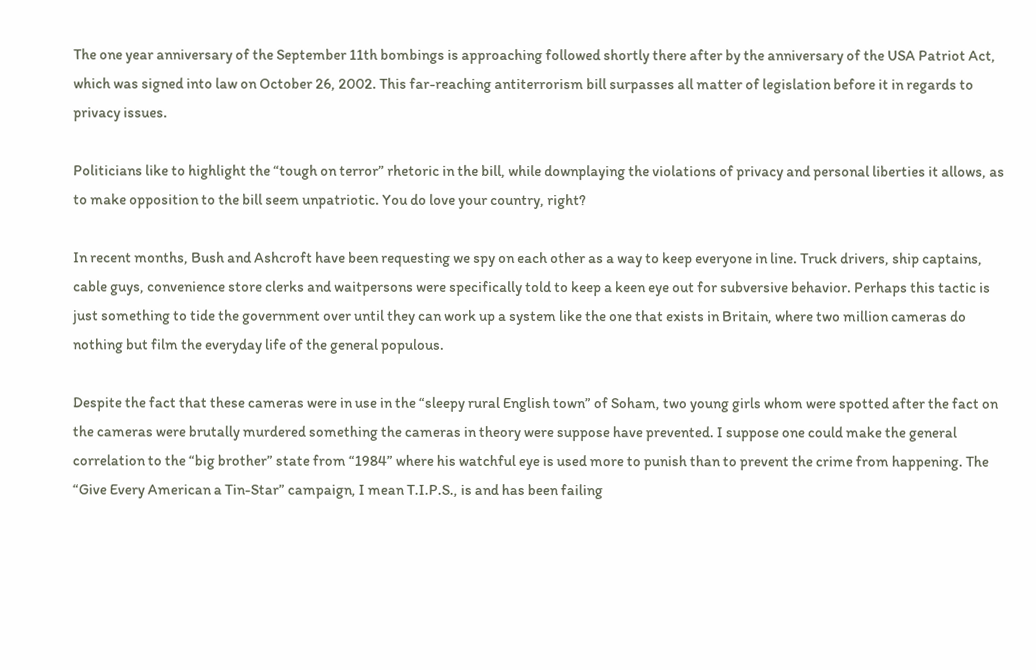The one year anniversary of the September 11th bombings is approaching followed shortly there after by the anniversary of the USA Patriot Act, which was signed into law on October 26, 2002. This far-reaching antiterrorism bill surpasses all matter of legislation before it in regards to privacy issues.

Politicians like to highlight the “tough on terror” rhetoric in the bill, while downplaying the violations of privacy and personal liberties it allows, as to make opposition to the bill seem unpatriotic. You do love your country, right?

In recent months, Bush and Ashcroft have been requesting we spy on each other as a way to keep everyone in line. Truck drivers, ship captains, cable guys, convenience store clerks and waitpersons were specifically told to keep a keen eye out for subversive behavior. Perhaps this tactic is just something to tide the government over until they can work up a system like the one that exists in Britain, where two million cameras do nothing but film the everyday life of the general populous.

Despite the fact that these cameras were in use in the “sleepy rural English town” of Soham, two young girls whom were spotted after the fact on the cameras were brutally murdered something the cameras in theory were suppose have prevented. I suppose one could make the general correlation to the “big brother” state from “1984” where his watchful eye is used more to punish than to prevent the crime from happening. The “Give Every American a Tin-Star” campaign, I mean T.I.P.S., is and has been failing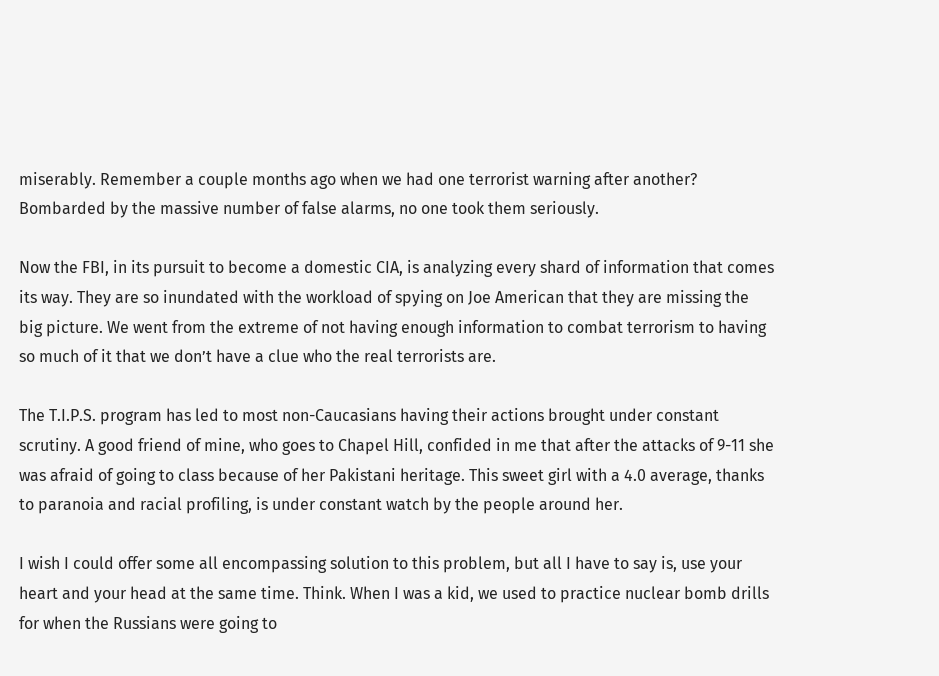miserably. Remember a couple months ago when we had one terrorist warning after another? Bombarded by the massive number of false alarms, no one took them seriously.

Now the FBI, in its pursuit to become a domestic CIA, is analyzing every shard of information that comes its way. They are so inundated with the workload of spying on Joe American that they are missing the big picture. We went from the extreme of not having enough information to combat terrorism to having so much of it that we don’t have a clue who the real terrorists are.

The T.I.P.S. program has led to most non-Caucasians having their actions brought under constant scrutiny. A good friend of mine, who goes to Chapel Hill, confided in me that after the attacks of 9-11 she was afraid of going to class because of her Pakistani heritage. This sweet girl with a 4.0 average, thanks to paranoia and racial profiling, is under constant watch by the people around her.

I wish I could offer some all encompassing solution to this problem, but all I have to say is, use your heart and your head at the same time. Think. When I was a kid, we used to practice nuclear bomb drills for when the Russians were going to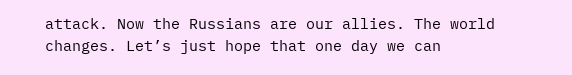attack. Now the Russians are our allies. The world changes. Let’s just hope that one day we can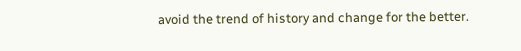avoid the trend of history and change for the better.